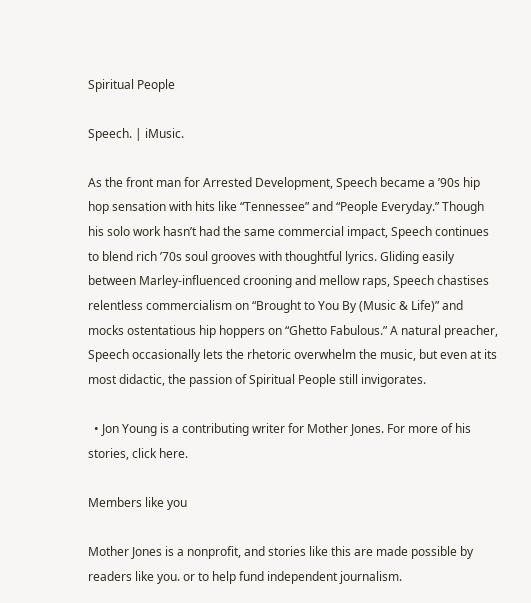Spiritual People

Speech. | iMusic.

As the front man for Arrested Development, Speech became a ’90s hip hop sensation with hits like “Tennessee” and “People Everyday.” Though his solo work hasn’t had the same commercial impact, Speech continues to blend rich ’70s soul grooves with thoughtful lyrics. Gliding easily between Marley-influenced crooning and mellow raps, Speech chastises relentless commercialism on “Brought to You By (Music & Life)” and mocks ostentatious hip hoppers on “Ghetto Fabulous.” A natural preacher, Speech occasionally lets the rhetoric overwhelm the music, but even at its most didactic, the passion of Spiritual People still invigorates.

  • Jon Young is a contributing writer for Mother Jones. For more of his stories, click here.

Members like you

Mother Jones is a nonprofit, and stories like this are made possible by readers like you. or to help fund independent journalism.